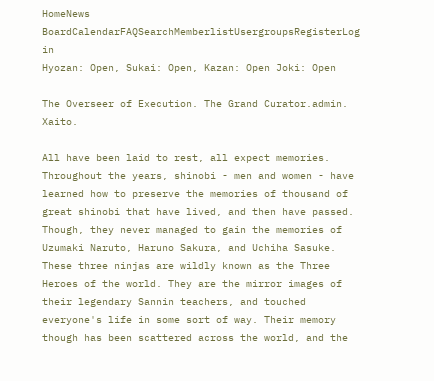HomeNews BoardCalendarFAQSearchMemberlistUsergroupsRegisterLog in
Hyozan: Open, Sukai: Open, Kazan: Open Joki: Open

The Overseer of Execution. The Grand Curator.admin. Xaito.

All have been laid to rest, all expect memories. Throughout the years, shinobi - men and women - have learned how to preserve the memories of thousand of great shinobi that have lived, and then have passed. Though, they never managed to gain the memories of Uzumaki Naruto, Haruno Sakura, and Uchiha Sasuke. These three ninjas are wildly known as the Three Heroes of the world. They are the mirror images of their legendary Sannin teachers, and touched everyone's life in some sort of way. Their memory though has been scattered across the world, and the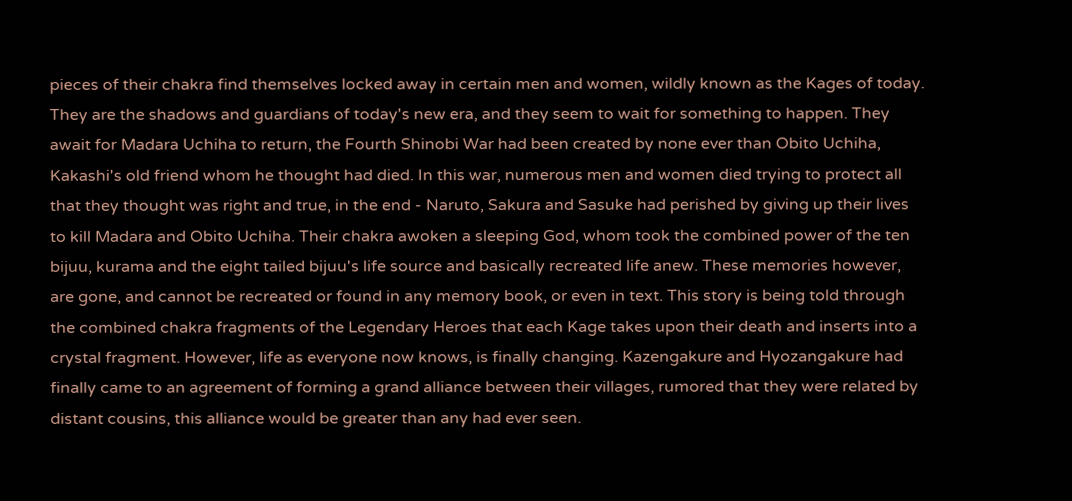pieces of their chakra find themselves locked away in certain men and women, wildly known as the Kages of today. They are the shadows and guardians of today's new era, and they seem to wait for something to happen. They await for Madara Uchiha to return, the Fourth Shinobi War had been created by none ever than Obito Uchiha, Kakashi's old friend whom he thought had died. In this war, numerous men and women died trying to protect all that they thought was right and true, in the end - Naruto, Sakura and Sasuke had perished by giving up their lives to kill Madara and Obito Uchiha. Their chakra awoken a sleeping God, whom took the combined power of the ten bijuu, kurama and the eight tailed bijuu's life source and basically recreated life anew. These memories however, are gone, and cannot be recreated or found in any memory book, or even in text. This story is being told through the combined chakra fragments of the Legendary Heroes that each Kage takes upon their death and inserts into a crystal fragment. However, life as everyone now knows, is finally changing. Kazengakure and Hyozangakure had finally came to an agreement of forming a grand alliance between their villages, rumored that they were related by distant cousins, this alliance would be greater than any had ever seen.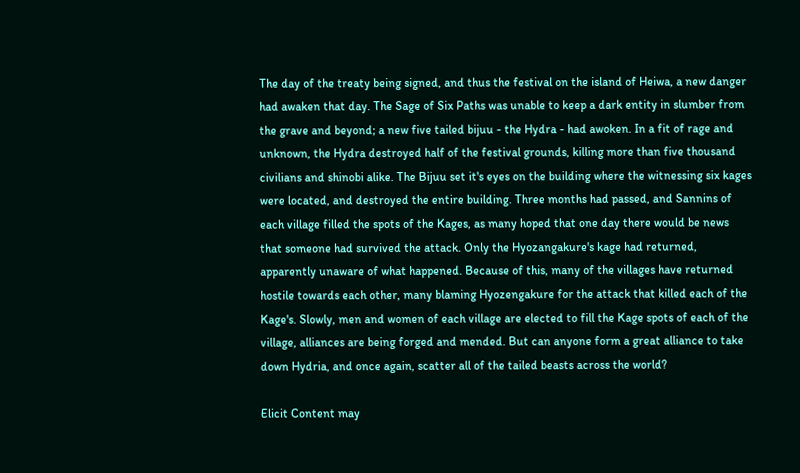The day of the treaty being signed, and thus the festival on the island of Heiwa, a new danger had awaken that day. The Sage of Six Paths was unable to keep a dark entity in slumber from the grave and beyond; a new five tailed bijuu - the Hydra - had awoken. In a fit of rage and unknown, the Hydra destroyed half of the festival grounds, killing more than five thousand civilians and shinobi alike. The Bijuu set it's eyes on the building where the witnessing six kages were located, and destroyed the entire building. Three months had passed, and Sannins of each village filled the spots of the Kages, as many hoped that one day there would be news that someone had survived the attack. Only the Hyozangakure's kage had returned, apparently unaware of what happened. Because of this, many of the villages have returned hostile towards each other, many blaming Hyozengakure for the attack that killed each of the Kage's. Slowly, men and women of each village are elected to fill the Kage spots of each of the village, alliances are being forged and mended. But can anyone form a great alliance to take down Hydria, and once again, scatter all of the tailed beasts across the world?

Elicit Content may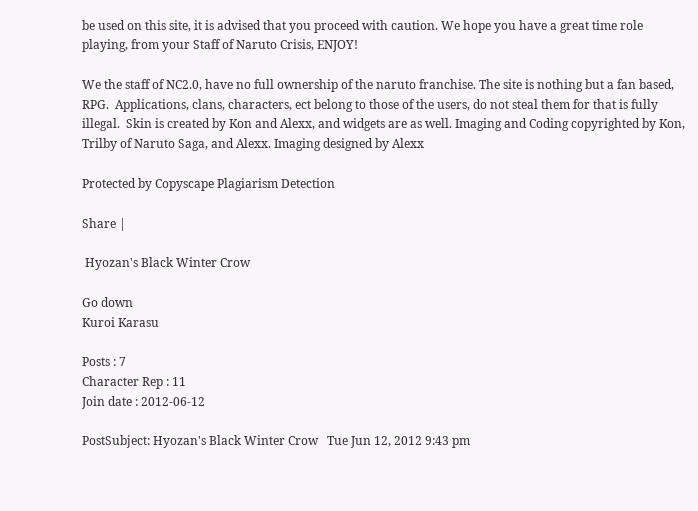be used on this site, it is advised that you proceed with caution. We hope you have a great time role playing, from your Staff of Naruto Crisis, ENJOY!

We the staff of NC2.0, have no full ownership of the naruto franchise. The site is nothing but a fan based, RPG.  Applications, clans, characters, ect belong to those of the users, do not steal them for that is fully illegal.  Skin is created by Kon and Alexx, and widgets are as well. Imaging and Coding copyrighted by Kon, Trilby of Naruto Saga, and Alexx. Imaging designed by Alexx

Protected by Copyscape Plagiarism Detection

Share |

 Hyozan's Black Winter Crow

Go down
Kuroi Karasu

Posts : 7
Character Rep : 11
Join date : 2012-06-12

PostSubject: Hyozan's Black Winter Crow   Tue Jun 12, 2012 9:43 pm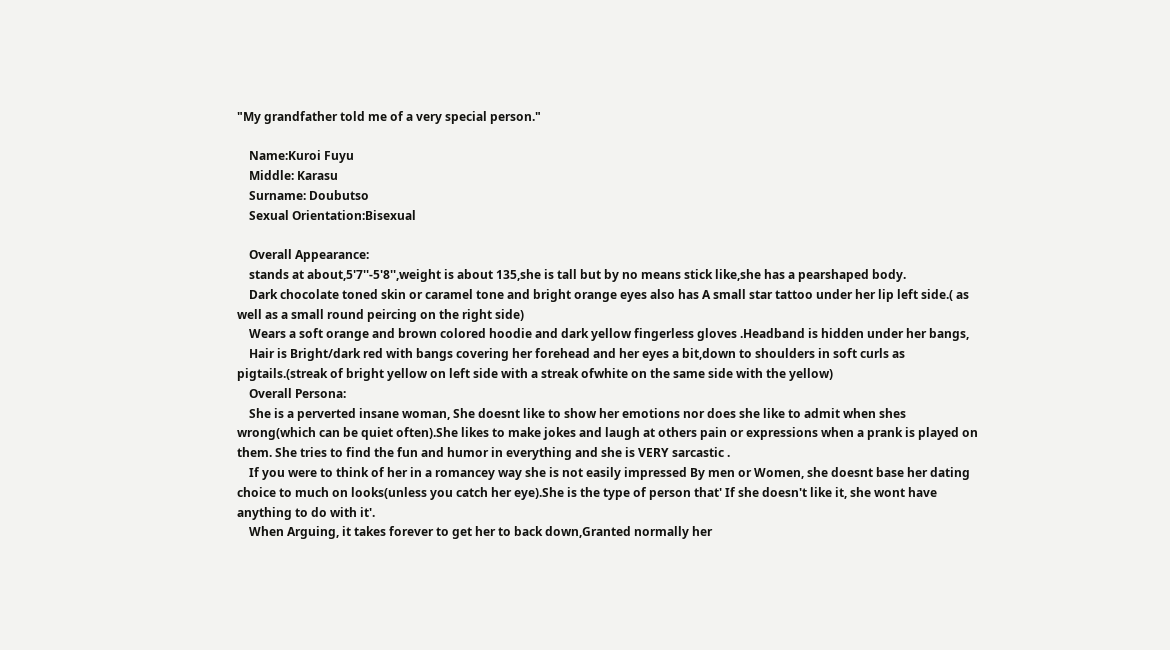"My grandfather told me of a very special person."

    Name:Kuroi Fuyu
    Middle: Karasu
    Surname: Doubutso
    Sexual Orientation:Bisexual

    Overall Appearance:
    stands at about,5'7''-5'8'',weight is about 135,she is tall but by no means stick like,she has a pearshaped body.
    Dark chocolate toned skin or caramel tone and bright orange eyes also has A small star tattoo under her lip left side.( as well as a small round peircing on the right side)
    Wears a soft orange and brown colored hoodie and dark yellow fingerless gloves .Headband is hidden under her bangs,
    Hair is Bright/dark red with bangs covering her forehead and her eyes a bit,down to shoulders in soft curls as pigtails.(streak of bright yellow on left side with a streak ofwhite on the same side with the yellow)
    Overall Persona:
    She is a perverted insane woman, She doesnt like to show her emotions nor does she like to admit when shes wrong(which can be quiet often).She likes to make jokes and laugh at others pain or expressions when a prank is played on them. She tries to find the fun and humor in everything and she is VERY sarcastic .
    If you were to think of her in a romancey way she is not easily impressed By men or Women, she doesnt base her dating choice to much on looks(unless you catch her eye).She is the type of person that' If she doesn't like it, she wont have anything to do with it'.
    When Arguing, it takes forever to get her to back down,Granted normally her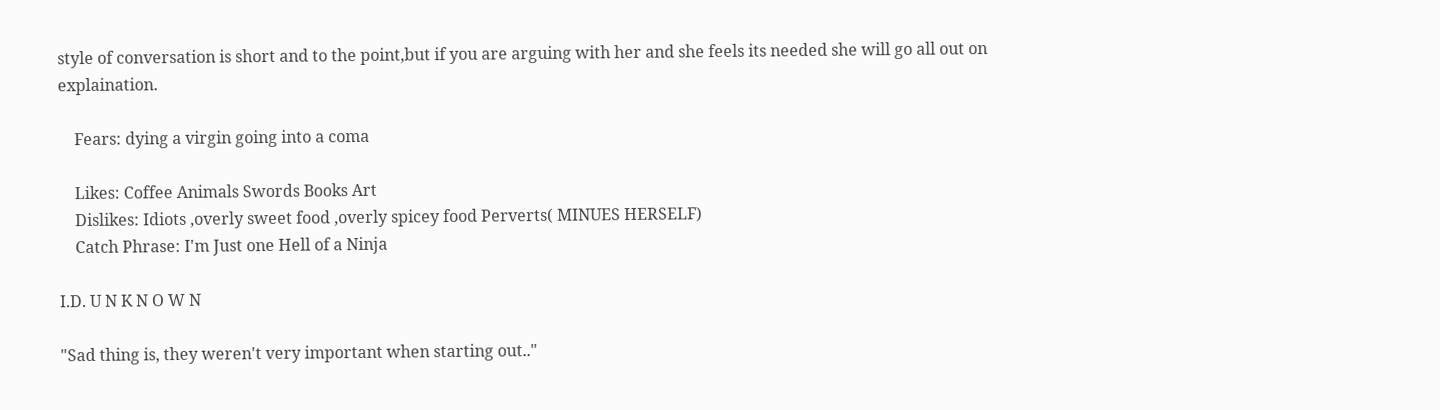style of conversation is short and to the point,but if you are arguing with her and she feels its needed she will go all out on explaination.

    Fears: dying a virgin going into a coma

    Likes: Coffee Animals Swords Books Art
    Dislikes: Idiots ,overly sweet food ,overly spicey food Perverts( MINUES HERSELF)
    Catch Phrase: I'm Just one Hell of a Ninja

I.D. U N K N O W N

"Sad thing is, they weren't very important when starting out.."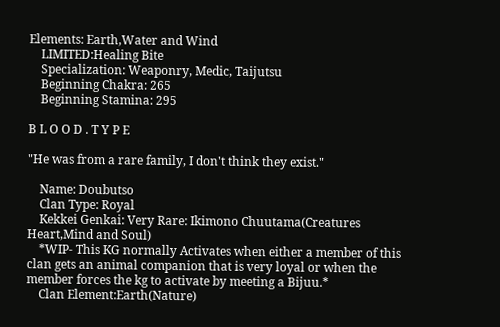Elements: Earth,Water and Wind
    LIMITED:Healing Bite
    Specialization: Weaponry, Medic, Taijutsu
    Beginning Chakra: 265
    Beginning Stamina: 295

B L O O D . T Y P E

"He was from a rare family, I don't think they exist."

    Name: Doubutso
    Clan Type: Royal
    Kekkei Genkai: Very Rare: Ikimono Chuutama(Creatures Heart,Mind and Soul)
    *WIP- This KG normally Activates when either a member of this clan gets an animal companion that is very loyal or when the member forces the kg to activate by meeting a Bijuu.*
    Clan Element:Earth(Nature)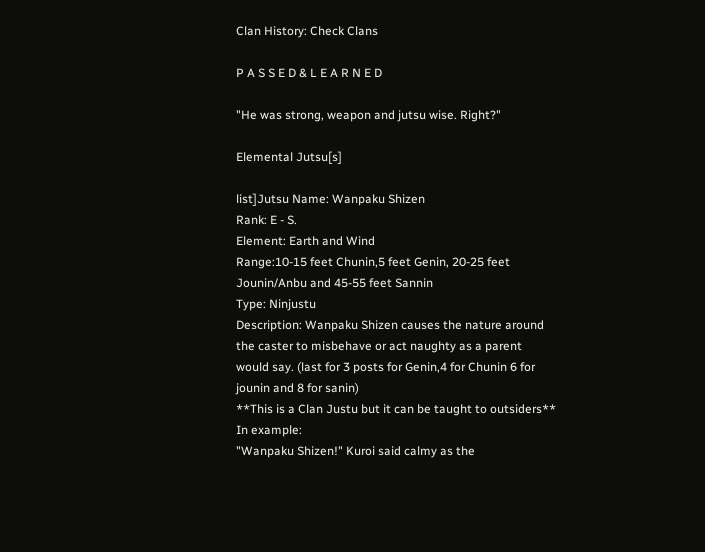Clan History: Check Clans

P A S S E D & L E A R N E D

"He was strong, weapon and jutsu wise. Right?"

Elemental Jutsu[s]

list]Jutsu Name: Wanpaku Shizen
Rank: E - S.
Element: Earth and Wind
Range:10-15 feet Chunin,5 feet Genin, 20-25 feet Jounin/Anbu and 45-55 feet Sannin
Type: Ninjustu
Description: Wanpaku Shizen causes the nature around the caster to misbehave or act naughty as a parent would say. (last for 3 posts for Genin,4 for Chunin 6 for jounin and 8 for sanin)
**This is a Clan Justu but it can be taught to outsiders**
In example:
"Wanpaku Shizen!" Kuroi said calmy as the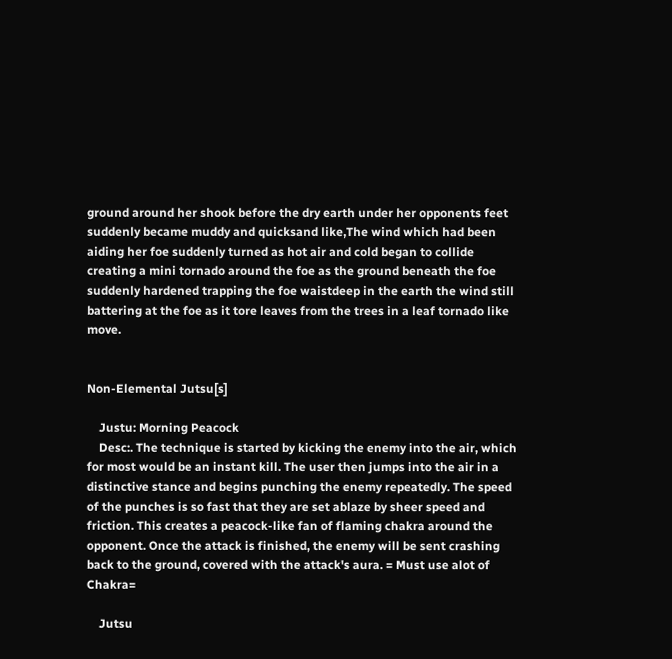ground around her shook before the dry earth under her opponents feet suddenly became muddy and quicksand like,The wind which had been aiding her foe suddenly turned as hot air and cold began to collide creating a mini tornado around the foe as the ground beneath the foe suddenly hardened trapping the foe waistdeep in the earth the wind still battering at the foe as it tore leaves from the trees in a leaf tornado like move.


Non-Elemental Jutsu[s]

    Justu: Morning Peacock
    Desc:. The technique is started by kicking the enemy into the air, which for most would be an instant kill. The user then jumps into the air in a distinctive stance and begins punching the enemy repeatedly. The speed of the punches is so fast that they are set ablaze by sheer speed and friction. This creates a peacock-like fan of flaming chakra around the opponent. Once the attack is finished, the enemy will be sent crashing back to the ground, covered with the attack's aura. = Must use alot of Chakra=

    Jutsu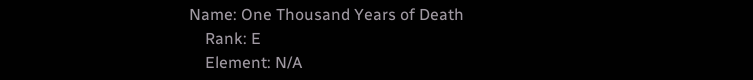Name: One Thousand Years of Death
    Rank: E
    Element: N/A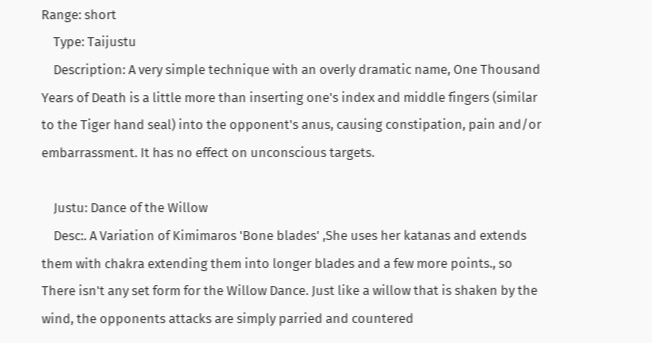Range: short
    Type: Taijustu
    Description: A very simple technique with an overly dramatic name, One Thousand Years of Death is a little more than inserting one's index and middle fingers (similar to the Tiger hand seal) into the opponent's anus, causing constipation, pain and/or embarrassment. It has no effect on unconscious targets.

    Justu: Dance of the Willow
    Desc:. A Variation of Kimimaros 'Bone blades' ,She uses her katanas and extends them with chakra extending them into longer blades and a few more points., so There isn't any set form for the Willow Dance. Just like a willow that is shaken by the wind, the opponents attacks are simply parried and countered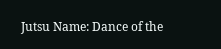Jutsu Name: Dance of the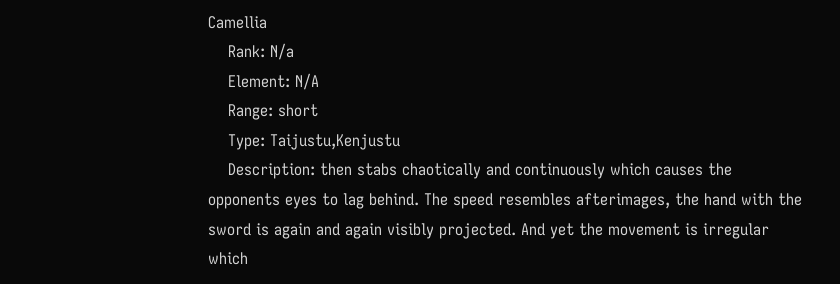Camellia
    Rank: N/a
    Element: N/A
    Range: short
    Type: Taijustu,Kenjustu
    Description: then stabs chaotically and continuously which causes the opponents eyes to lag behind. The speed resembles afterimages, the hand with the sword is again and again visibly projected. And yet the movement is irregular which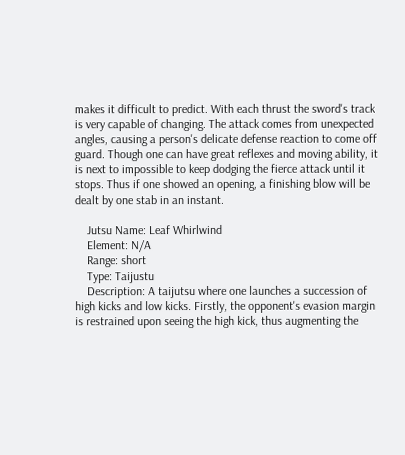makes it difficult to predict. With each thrust the sword's track is very capable of changing. The attack comes from unexpected angles, causing a person's delicate defense reaction to come off guard. Though one can have great reflexes and moving ability, it is next to impossible to keep dodging the fierce attack until it stops. Thus if one showed an opening, a finishing blow will be dealt by one stab in an instant.

    Jutsu Name: Leaf Whirlwind
    Element: N/A
    Range: short
    Type: Taijustu
    Description: A taijutsu where one launches a succession of high kicks and low kicks. Firstly, the opponent's evasion margin is restrained upon seeing the high kick, thus augmenting the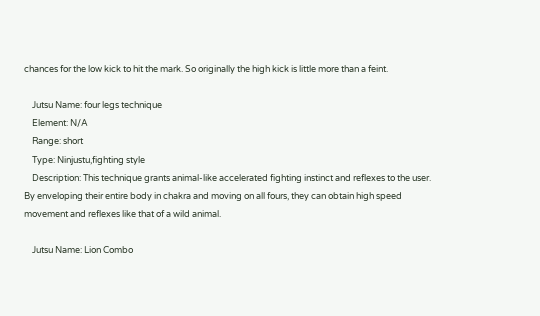chances for the low kick to hit the mark. So originally the high kick is little more than a feint.

    Jutsu Name: four legs technique
    Element: N/A
    Range: short
    Type: Ninjustu,fighting style
    Description: This technique grants animal-like accelerated fighting instinct and reflexes to the user. By enveloping their entire body in chakra and moving on all fours, they can obtain high speed movement and reflexes like that of a wild animal.

    Jutsu Name: Lion Combo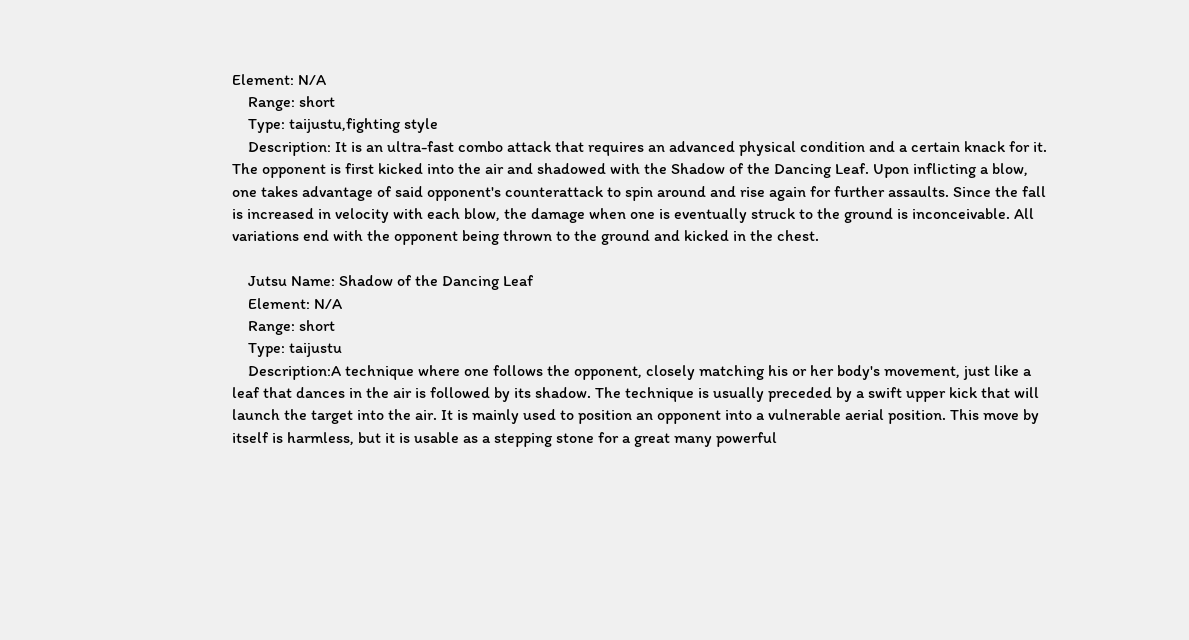Element: N/A
    Range: short
    Type: taijustu,fighting style
    Description: It is an ultra-fast combo attack that requires an advanced physical condition and a certain knack for it. The opponent is first kicked into the air and shadowed with the Shadow of the Dancing Leaf. Upon inflicting a blow, one takes advantage of said opponent's counterattack to spin around and rise again for further assaults. Since the fall is increased in velocity with each blow, the damage when one is eventually struck to the ground is inconceivable. All variations end with the opponent being thrown to the ground and kicked in the chest.

    Jutsu Name: Shadow of the Dancing Leaf
    Element: N/A
    Range: short
    Type: taijustu
    Description:A technique where one follows the opponent, closely matching his or her body's movement, just like a leaf that dances in the air is followed by its shadow. The technique is usually preceded by a swift upper kick that will launch the target into the air. It is mainly used to position an opponent into a vulnerable aerial position. This move by itself is harmless, but it is usable as a stepping stone for a great many powerful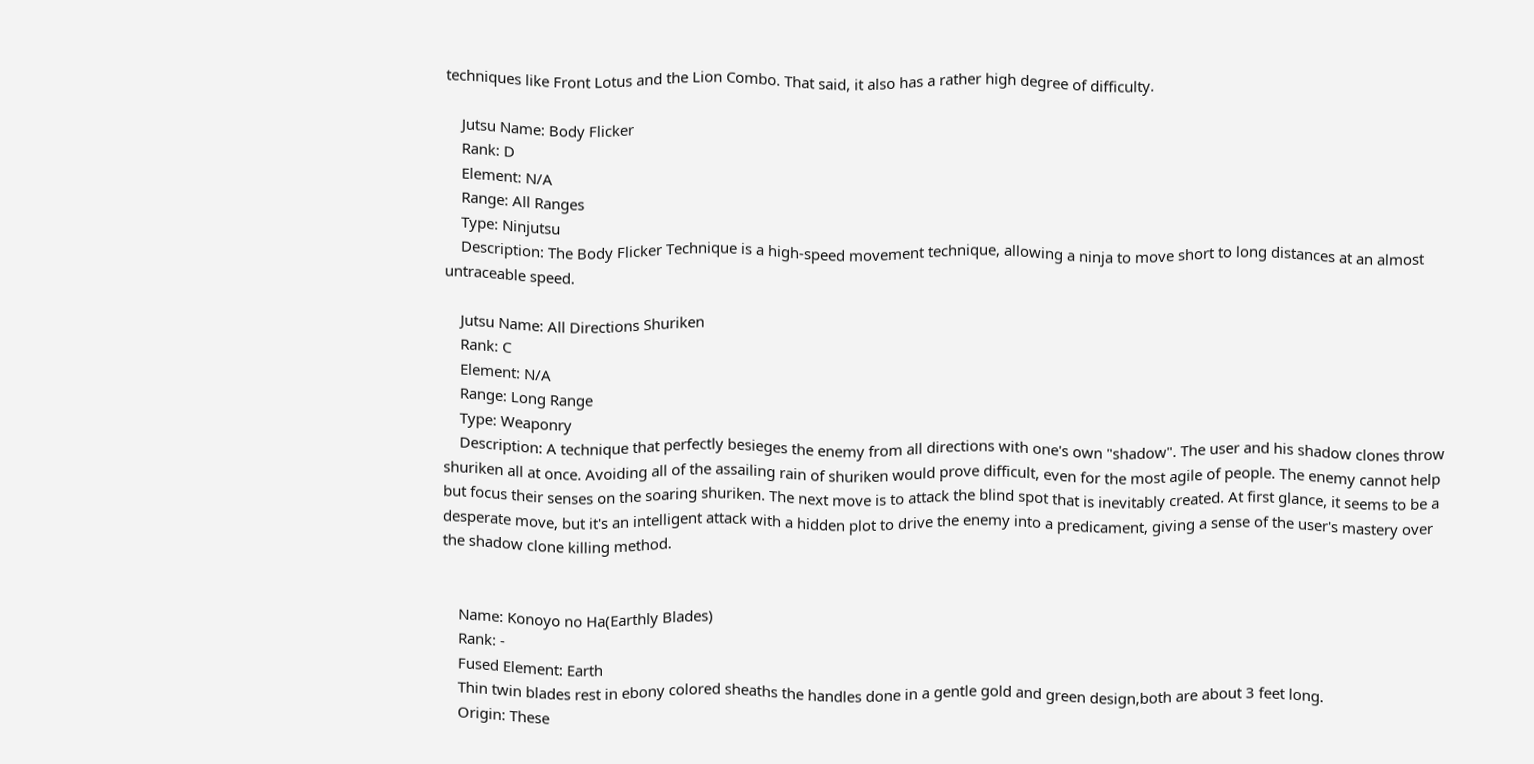techniques like Front Lotus and the Lion Combo. That said, it also has a rather high degree of difficulty.

    Jutsu Name: Body Flicker
    Rank: D
    Element: N/A
    Range: All Ranges
    Type: Ninjutsu
    Description: The Body Flicker Technique is a high-speed movement technique, allowing a ninja to move short to long distances at an almost untraceable speed.

    Jutsu Name: All Directions Shuriken
    Rank: C
    Element: N/A
    Range: Long Range
    Type: Weaponry
    Description: A technique that perfectly besieges the enemy from all directions with one's own "shadow". The user and his shadow clones throw shuriken all at once. Avoiding all of the assailing rain of shuriken would prove difficult, even for the most agile of people. The enemy cannot help but focus their senses on the soaring shuriken. The next move is to attack the blind spot that is inevitably created. At first glance, it seems to be a desperate move, but it's an intelligent attack with a hidden plot to drive the enemy into a predicament, giving a sense of the user's mastery over the shadow clone killing method.


    Name: Konoyo no Ha(Earthly Blades)
    Rank: -
    Fused Element: Earth
    Thin twin blades rest in ebony colored sheaths the handles done in a gentle gold and green design,both are about 3 feet long.
    Origin: These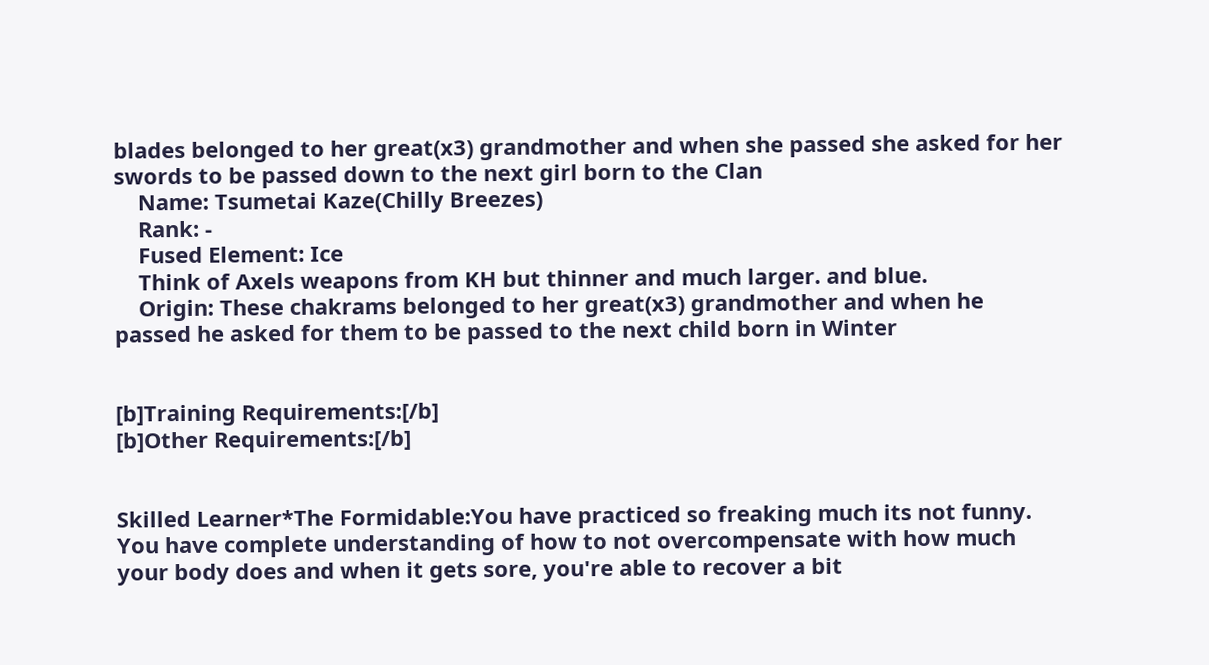blades belonged to her great(x3) grandmother and when she passed she asked for her swords to be passed down to the next girl born to the Clan
    Name: Tsumetai Kaze(Chilly Breezes)
    Rank: -
    Fused Element: Ice
    Think of Axels weapons from KH but thinner and much larger. and blue.
    Origin: These chakrams belonged to her great(x3) grandmother and when he passed he asked for them to be passed to the next child born in Winter


[b]Training Requirements:[/b]
[b]Other Requirements:[/b]


Skilled Learner*The Formidable:You have practiced so freaking much its not funny. You have complete understanding of how to not overcompensate with how much your body does and when it gets sore, you're able to recover a bit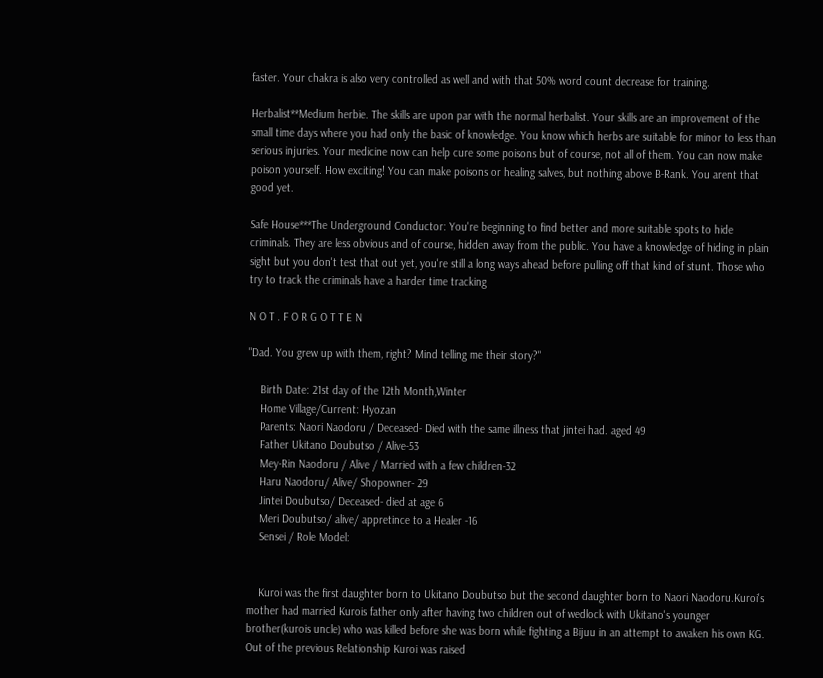faster. Your chakra is also very controlled as well and with that 50% word count decrease for training.

Herbalist**Medium herbie. The skills are upon par with the normal herbalist. Your skills are an improvement of the small time days where you had only the basic of knowledge. You know which herbs are suitable for minor to less than serious injuries. Your medicine now can help cure some poisons but of course, not all of them. You can now make poison yourself. How exciting! You can make poisons or healing salves, but nothing above B-Rank. You arent that good yet.

Safe House***The Underground Conductor: You're beginning to find better and more suitable spots to hide criminals. They are less obvious and of course, hidden away from the public. You have a knowledge of hiding in plain sight but you don't test that out yet, you're still a long ways ahead before pulling off that kind of stunt. Those who try to track the criminals have a harder time tracking

N O T . F O R G O T T E N

"Dad. You grew up with them, right? Mind telling me their story?"

    Birth Date: 21st day of the 12th Month,Winter
    Home Village/Current: Hyozan
    Parents: Naori Naodoru / Deceased- Died with the same illness that jintei had. aged 49
    Father Ukitano Doubutso / Alive-53
    Mey-Rin Naodoru / Alive / Married with a few children-32
    Haru Naodoru/ Alive/ Shopowner- 29
    Jintei Doubutso/ Deceased- died at age 6
    Meri Doubutso/ alive/ appretince to a Healer -16
    Sensei / Role Model:


    Kuroi was the first daughter born to Ukitano Doubutso but the second daughter born to Naori Naodoru.Kuroi's mother had married Kurois father only after having two children out of wedlock with Ukitano's younger brother(kurois uncle) who was killed before she was born while fighting a Bijuu in an attempt to awaken his own KG. Out of the previous Relationship Kuroi was raised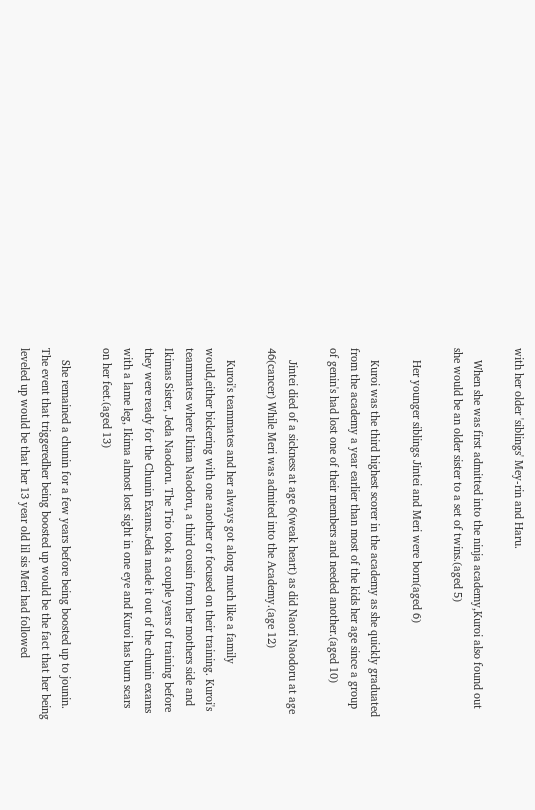with her older 'siblings' Mey-rin and Haru.

    When she was first admitted into the ninja academy,Kuroi also found out she would be an older sister to a set of twins.(aged 5)

    Her younger siblings Jintei and Meri were born(aged 6)

    Kuroi was the third highest scorer in the academy as she quickly graduated from the academy a year earlier than most of the kids her age since a group of genin's had lost one of their members and needed another.(aged 10)

    Jintei died of a sickness at age 6(weak heart) as did Naori Naodoru at age 46(cancer) While Meri was admited into the Academy.(age 12)

    Kuroi's teammates and her always got along much like a family would,either bickering with one another or focused on their training. Kuroi's teammates where Ikima Naodoru, a third cousin from her mothers side and Ikimas Sister, Jeda Naodoru. The Trio took a couple years of training before they were ready for the Chunin Exams.Jeda made it out of the chunin exams with a lame leg, Ikima almost lost sight in one eye and Kuroi has burn scars on her feet.(aged 13)

    She remained a chunin for a few years before being boosted up to jounin. The event that triggeredher being boosted up would be the fact that her being leveled up would be that her 13 year old lil sis Meri had followed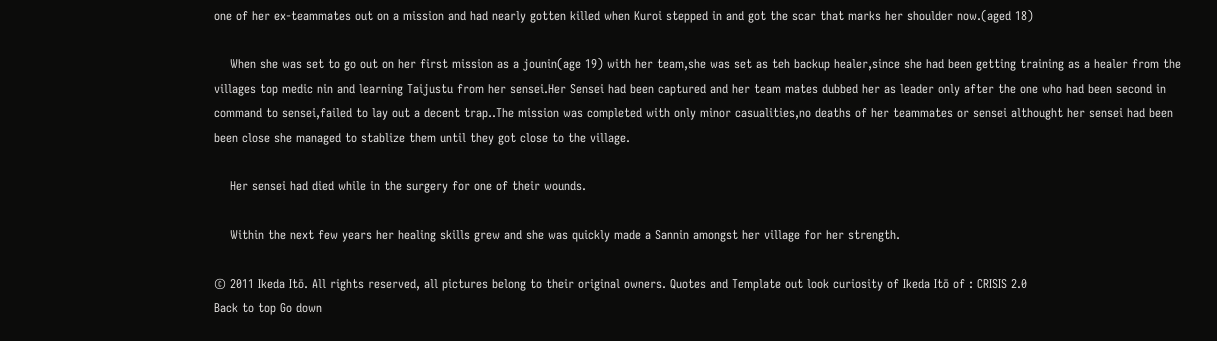one of her ex-teammates out on a mission and had nearly gotten killed when Kuroi stepped in and got the scar that marks her shoulder now.(aged 18)

    When she was set to go out on her first mission as a jounin(age 19) with her team,she was set as teh backup healer,since she had been getting training as a healer from the villages top medic nin and learning Taijustu from her sensei.Her Sensei had been captured and her team mates dubbed her as leader only after the one who had been second in command to sensei,failed to lay out a decent trap..The mission was completed with only minor casualities,no deaths of her teammates or sensei althought her sensei had been been close she managed to stablize them until they got close to the village.

    Her sensei had died while in the surgery for one of their wounds.

    Within the next few years her healing skills grew and she was quickly made a Sannin amongst her village for her strength.

© 2011 Ikeda Itō. All rights reserved, all pictures belong to their original owners. Quotes and Template out look curiosity of Ikeda Itō of : CRISIS 2.0
Back to top Go down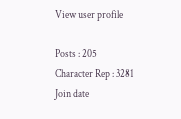View user profile

Posts : 205
Character Rep : 3281
Join date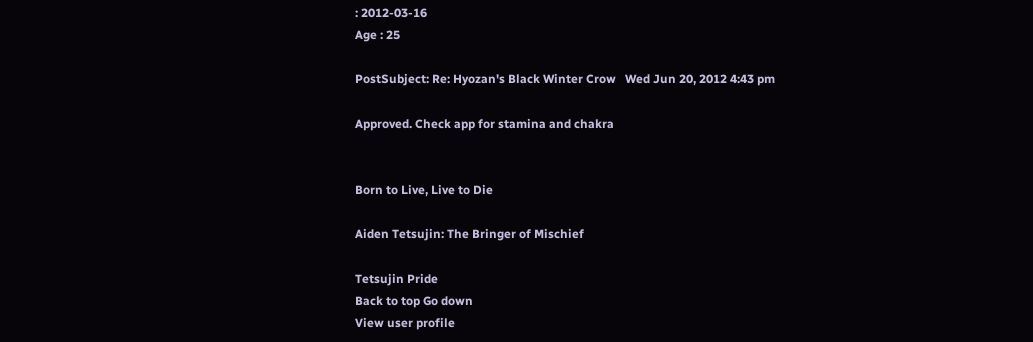: 2012-03-16
Age : 25

PostSubject: Re: Hyozan's Black Winter Crow   Wed Jun 20, 2012 4:43 pm

Approved. Check app for stamina and chakra


Born to Live, Live to Die

Aiden Tetsujin: The Bringer of Mischief

Tetsujin Pride
Back to top Go down
View user profile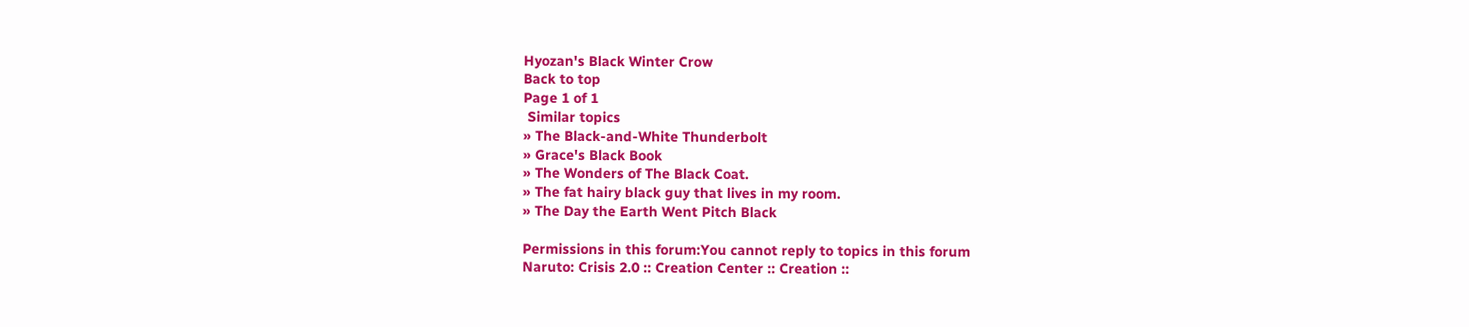Hyozan's Black Winter Crow
Back to top
Page 1 of 1
 Similar topics
» The Black-and-White Thunderbolt
» Grace's Black Book
» The Wonders of The Black Coat.
» The fat hairy black guy that lives in my room.
» The Day the Earth Went Pitch Black

Permissions in this forum:You cannot reply to topics in this forum
Naruto: Crisis 2.0 :: Creation Center :: Creation ::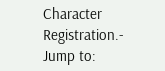Character Registration.-
Jump to: